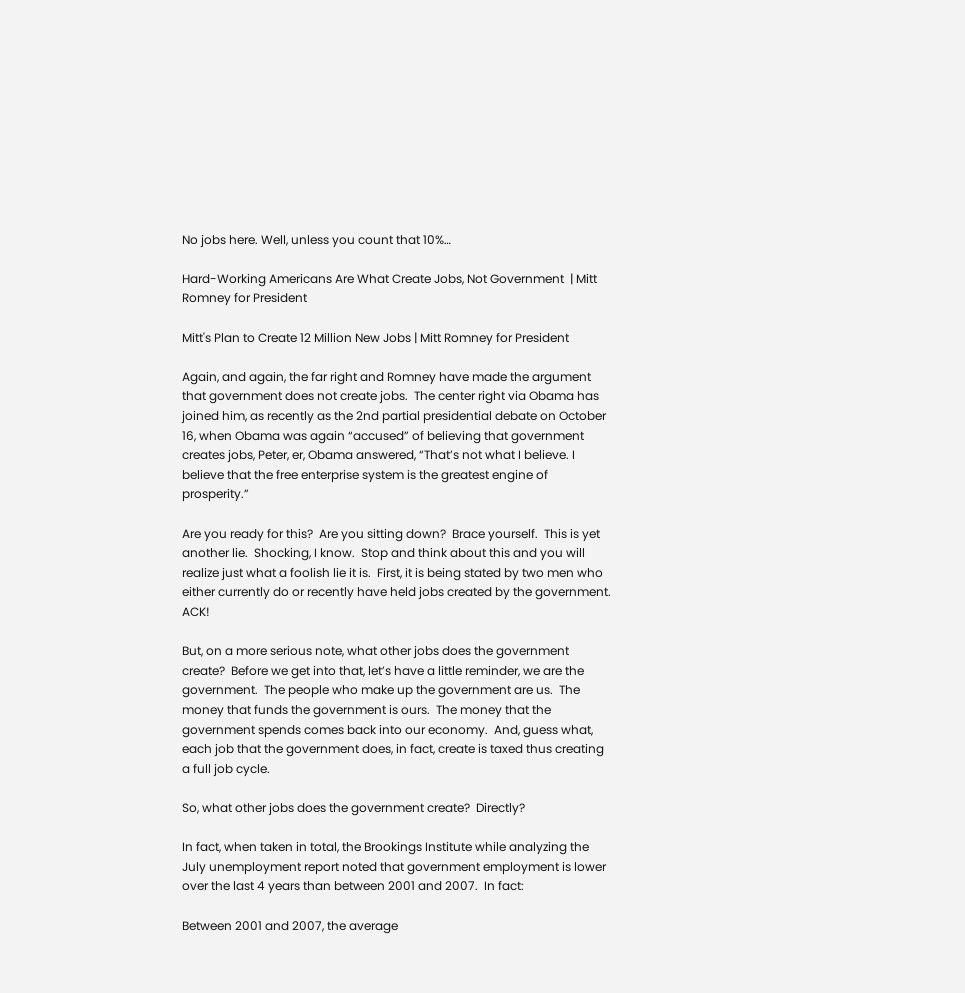No jobs here. Well, unless you count that 10%…

Hard-Working Americans Are What Create Jobs, Not Government  | Mitt Romney for President

Mitt's Plan to Create 12 Million New Jobs | Mitt Romney for President

Again, and again, the far right and Romney have made the argument that government does not create jobs.  The center right via Obama has joined him, as recently as the 2nd partial presidential debate on October 16, when Obama was again “accused” of believing that government creates jobs, Peter, er, Obama answered, “That’s not what I believe. I believe that the free enterprise system is the greatest engine of prosperity.”

Are you ready for this?  Are you sitting down?  Brace yourself.  This is yet another lie.  Shocking, I know.  Stop and think about this and you will realize just what a foolish lie it is.  First, it is being stated by two men who either currently do or recently have held jobs created by the government.  ACK!

But, on a more serious note, what other jobs does the government create?  Before we get into that, let’s have a little reminder, we are the government.  The people who make up the government are us.  The money that funds the government is ours.  The money that the government spends comes back into our economy.  And, guess what, each job that the government does, in fact, create is taxed thus creating a full job cycle.

So, what other jobs does the government create?  Directly?

In fact, when taken in total, the Brookings Institute while analyzing the July unemployment report noted that government employment is lower over the last 4 years than between 2001 and 2007.  In fact:

Between 2001 and 2007, the average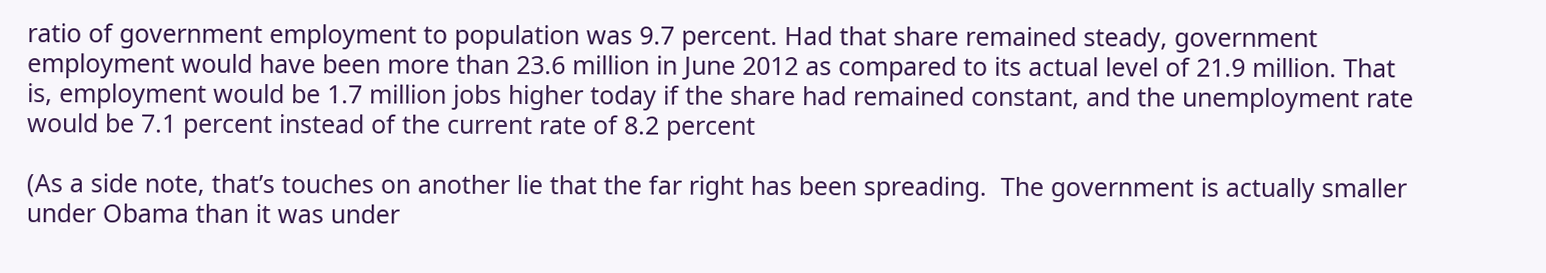ratio of government employment to population was 9.7 percent. Had that share remained steady, government employment would have been more than 23.6 million in June 2012 as compared to its actual level of 21.9 million. That is, employment would be 1.7 million jobs higher today if the share had remained constant, and the unemployment rate would be 7.1 percent instead of the current rate of 8.2 percent

(As a side note, that’s touches on another lie that the far right has been spreading.  The government is actually smaller under Obama than it was under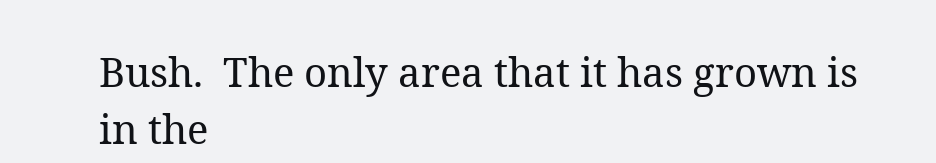Bush.  The only area that it has grown is in the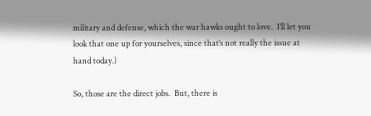military and defense, which the war hawks ought to love.  I’ll let you look that one up for yourselves, since that’s not really the issue at hand today.)

So, those are the direct jobs.  But, there is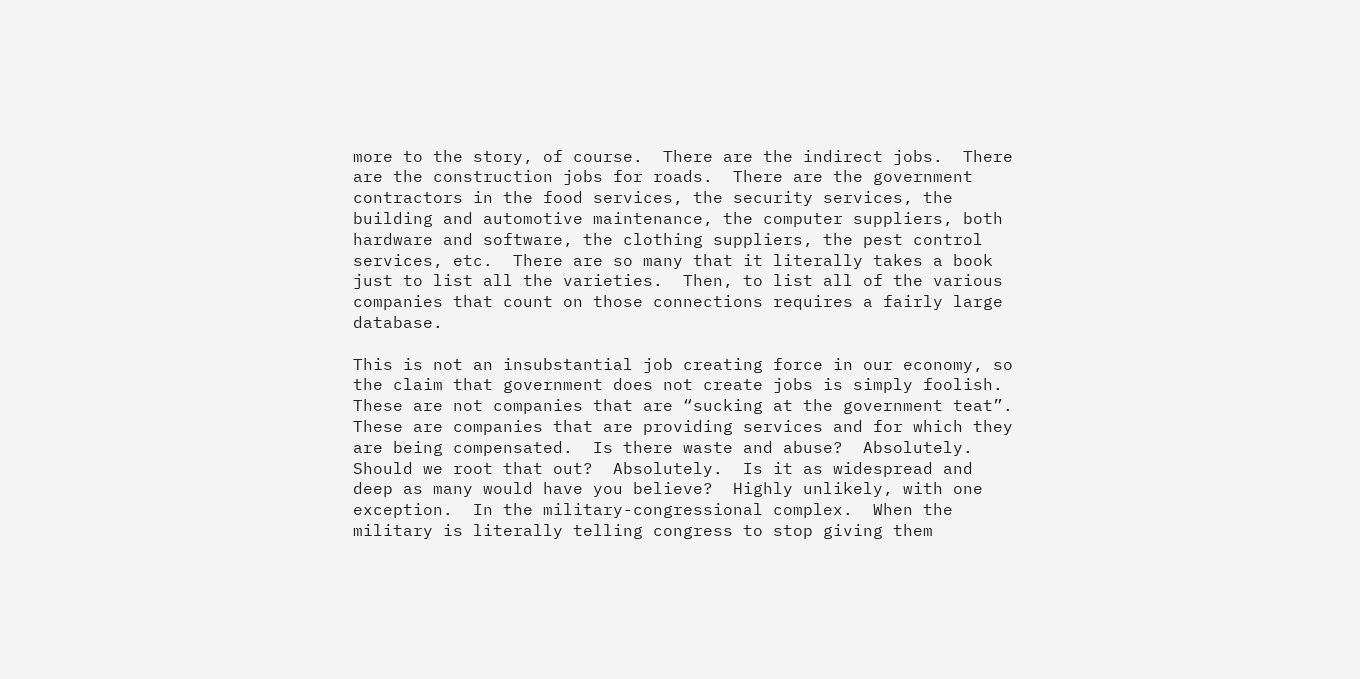more to the story, of course.  There are the indirect jobs.  There are the construction jobs for roads.  There are the government contractors in the food services, the security services, the building and automotive maintenance, the computer suppliers, both hardware and software, the clothing suppliers, the pest control services, etc.  There are so many that it literally takes a book just to list all the varieties.  Then, to list all of the various companies that count on those connections requires a fairly large database.

This is not an insubstantial job creating force in our economy, so the claim that government does not create jobs is simply foolish.  These are not companies that are “sucking at the government teat”.  These are companies that are providing services and for which they are being compensated.  Is there waste and abuse?  Absolutely.  Should we root that out?  Absolutely.  Is it as widespread and deep as many would have you believe?  Highly unlikely, with one exception.  In the military-congressional complex.  When the military is literally telling congress to stop giving them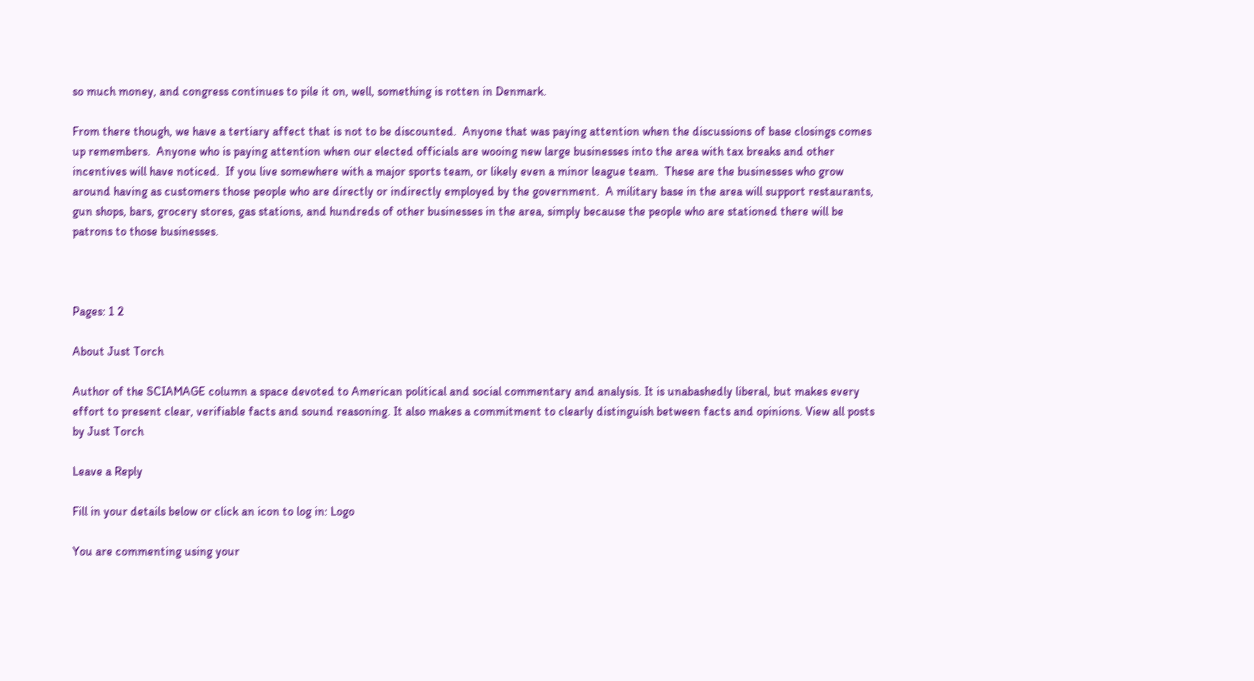so much money, and congress continues to pile it on, well, something is rotten in Denmark.

From there though, we have a tertiary affect that is not to be discounted.  Anyone that was paying attention when the discussions of base closings comes up remembers.  Anyone who is paying attention when our elected officials are wooing new large businesses into the area with tax breaks and other incentives will have noticed.  If you live somewhere with a major sports team, or likely even a minor league team.  These are the businesses who grow around having as customers those people who are directly or indirectly employed by the government.  A military base in the area will support restaurants, gun shops, bars, grocery stores, gas stations, and hundreds of other businesses in the area, simply because the people who are stationed there will be patrons to those businesses.



Pages: 1 2

About Just Torch

Author of the SCIAMAGE column a space devoted to American political and social commentary and analysis. It is unabashedly liberal, but makes every effort to present clear, verifiable facts and sound reasoning. It also makes a commitment to clearly distinguish between facts and opinions. View all posts by Just Torch

Leave a Reply

Fill in your details below or click an icon to log in: Logo

You are commenting using your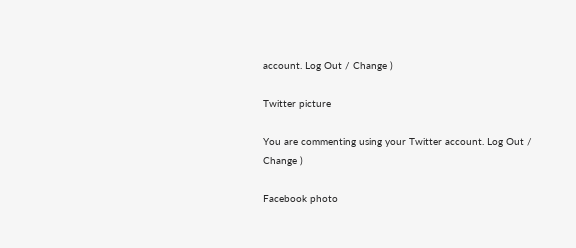account. Log Out / Change )

Twitter picture

You are commenting using your Twitter account. Log Out / Change )

Facebook photo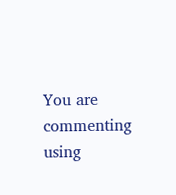You are commenting using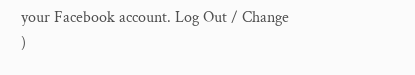your Facebook account. Log Out / Change )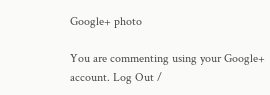Google+ photo

You are commenting using your Google+ account. Log Out /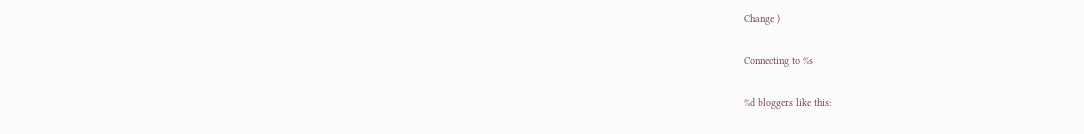Change )

Connecting to %s

%d bloggers like this: